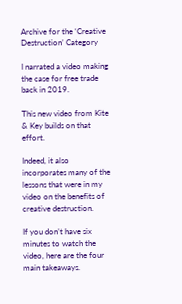Archive for the ‘Creative Destruction’ Category

I narrated a video making the case for free trade back in 2019.

This new video from Kite & Key builds on that effort.

Indeed, it also incorporates many of the lessons that were in my video on the benefits of creative destruction.

If you don’t have six minutes to watch the video, here are the four main takeaways.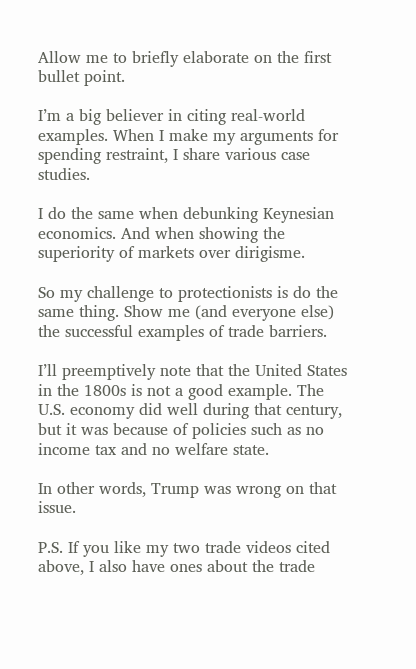Allow me to briefly elaborate on the first bullet point.

I’m a big believer in citing real-world examples. When I make my arguments for spending restraint, I share various case studies.

I do the same when debunking Keynesian economics. And when showing the superiority of markets over dirigisme.

So my challenge to protectionists is do the same thing. Show me (and everyone else) the successful examples of trade barriers.

I’ll preemptively note that the United States in the 1800s is not a good example. The U.S. economy did well during that century, but it was because of policies such as no income tax and no welfare state.

In other words, Trump was wrong on that issue.

P.S. If you like my two trade videos cited above, I also have ones about the trade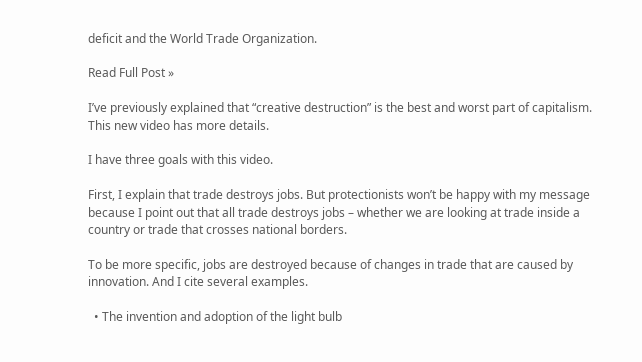deficit and the World Trade Organization.

Read Full Post »

I’ve previously explained that “creative destruction” is the best and worst part of capitalism. This new video has more details.

I have three goals with this video.

First, I explain that trade destroys jobs. But protectionists won’t be happy with my message because I point out that all trade destroys jobs – whether we are looking at trade inside a country or trade that crosses national borders.

To be more specific, jobs are destroyed because of changes in trade that are caused by innovation. And I cite several examples.

  • The invention and adoption of the light bulb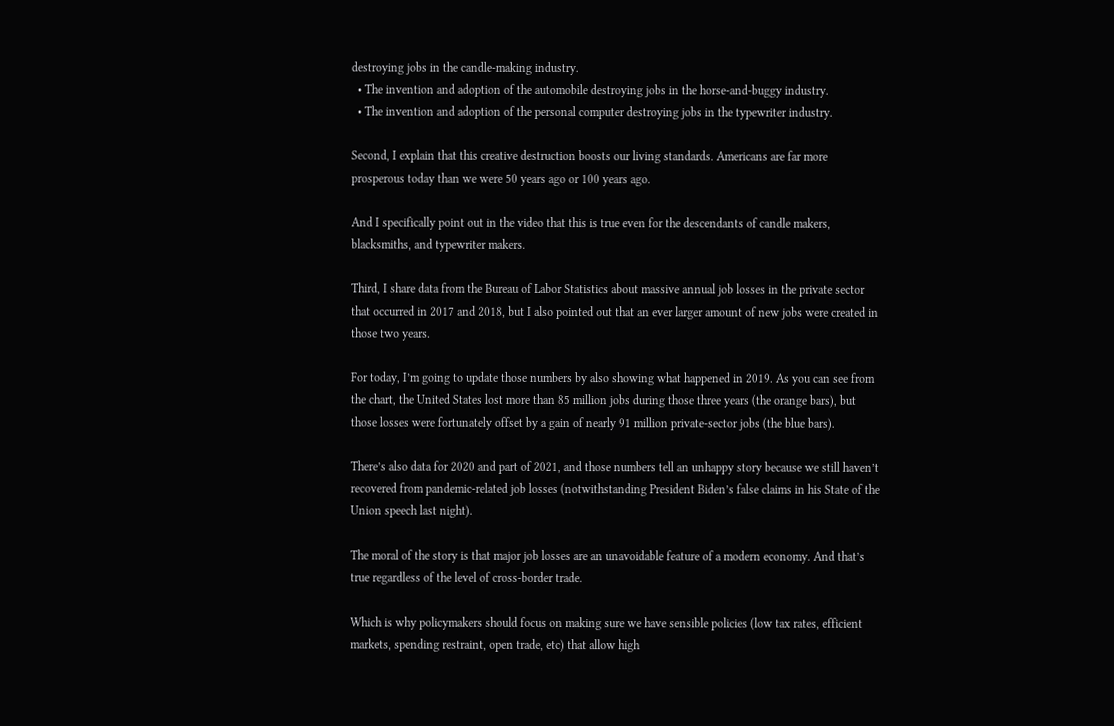destroying jobs in the candle-making industry.
  • The invention and adoption of the automobile destroying jobs in the horse-and-buggy industry.
  • The invention and adoption of the personal computer destroying jobs in the typewriter industry.

Second, I explain that this creative destruction boosts our living standards. Americans are far more prosperous today than we were 50 years ago or 100 years ago.

And I specifically point out in the video that this is true even for the descendants of candle makers, blacksmiths, and typewriter makers.

Third, I share data from the Bureau of Labor Statistics about massive annual job losses in the private sector that occurred in 2017 and 2018, but I also pointed out that an ever larger amount of new jobs were created in those two years.

For today, I’m going to update those numbers by also showing what happened in 2019. As you can see from the chart, the United States lost more than 85 million jobs during those three years (the orange bars), but those losses were fortunately offset by a gain of nearly 91 million private-sector jobs (the blue bars).

There’s also data for 2020 and part of 2021, and those numbers tell an unhappy story because we still haven’t recovered from pandemic-related job losses (notwithstanding President Biden’s false claims in his State of the Union speech last night).

The moral of the story is that major job losses are an unavoidable feature of a modern economy. And that’s true regardless of the level of cross-border trade.

Which is why policymakers should focus on making sure we have sensible policies (low tax rates, efficient markets, spending restraint, open trade, etc) that allow high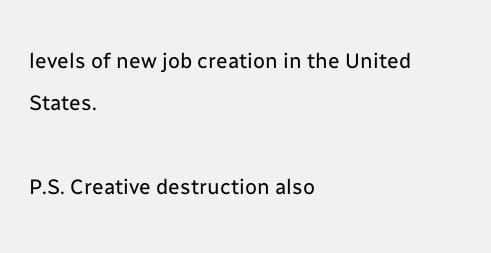levels of new job creation in the United States.

P.S. Creative destruction also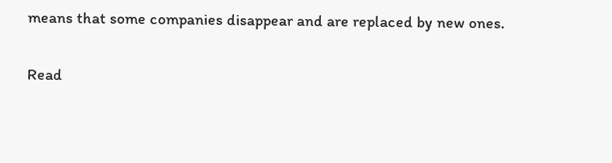means that some companies disappear and are replaced by new ones.

Read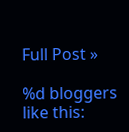Full Post »

%d bloggers like this: